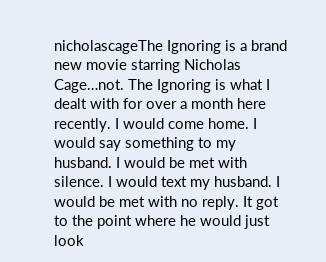nicholascageThe Ignoring is a brand new movie starring Nicholas Cage…not. The Ignoring is what I dealt with for over a month here recently. I would come home. I would say something to my husband. I would be met with silence. I would text my husband. I would be met with no reply. It got to the point where he would just look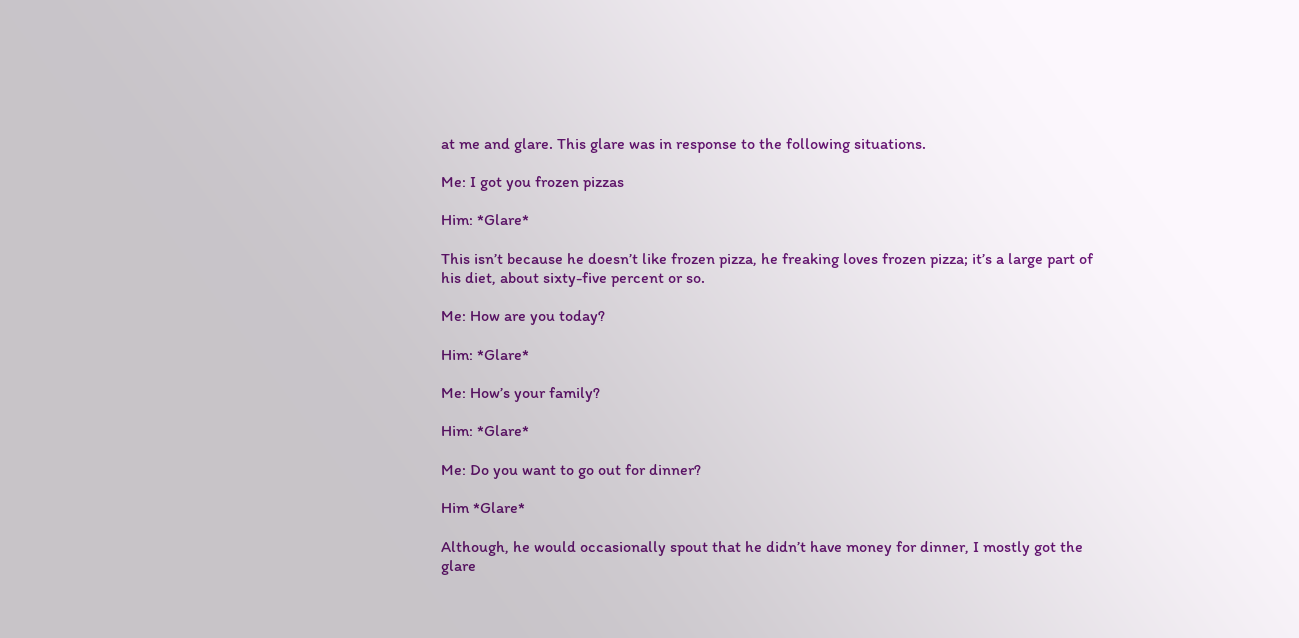at me and glare. This glare was in response to the following situations.

Me: I got you frozen pizzas

Him: *Glare*

This isn’t because he doesn’t like frozen pizza, he freaking loves frozen pizza; it’s a large part of his diet, about sixty-five percent or so.

Me: How are you today?

Him: *Glare*

Me: How’s your family?

Him: *Glare*

Me: Do you want to go out for dinner?

Him *Glare*

Although, he would occasionally spout that he didn’t have money for dinner, I mostly got the glare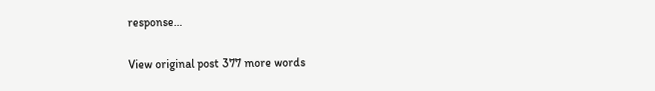response…

View original post 377 more words